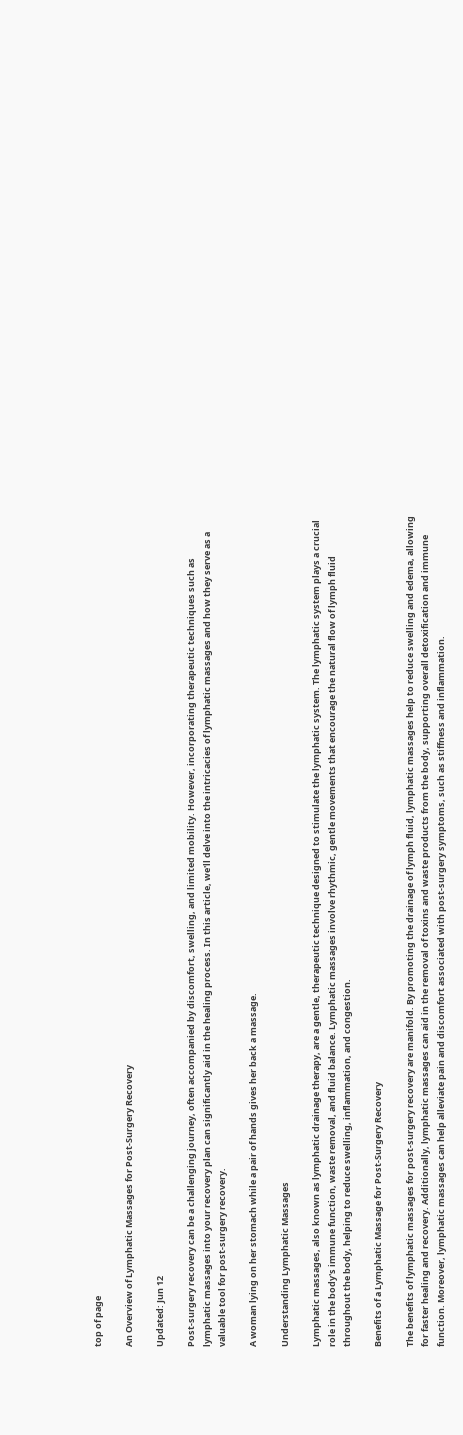top of page

An Overview of Lymphatic Massages for Post-Surgery Recovery

Updated: Jun 12

Post-surgery recovery can be a challenging journey, often accompanied by discomfort, swelling, and limited mobility. However, incorporating therapeutic techniques such as lymphatic massages into your recovery plan can significantly aid in the healing process. In this article, we'll delve into the intricacies of lymphatic massages and how they serve as a valuable tool for post-surgery recovery.

A woman lying on her stomach while a pair of hands gives her back a massage.

Understanding Lymphatic Massages

Lymphatic massages, also known as lymphatic drainage therapy, are a gentle, therapeutic technique designed to stimulate the lymphatic system. The lymphatic system plays a crucial role in the body's immune function, waste removal, and fluid balance. Lymphatic massages involve rhythmic, gentle movements that encourage the natural flow of lymph fluid throughout the body, helping to reduce swelling, inflammation, and congestion.

Benefits of a Lymphatic Massage for Post-Surgery Recovery

The benefits of lymphatic massages for post-surgery recovery are manifold. By promoting the drainage of lymph fluid, lymphatic massages help to reduce swelling and edema, allowing for faster healing and recovery. Additionally, lymphatic massages can aid in the removal of toxins and waste products from the body, supporting overall detoxification and immune function. Moreover, lymphatic massages can help alleviate pain and discomfort associated with post-surgery symptoms, such as stiffness and inflammation.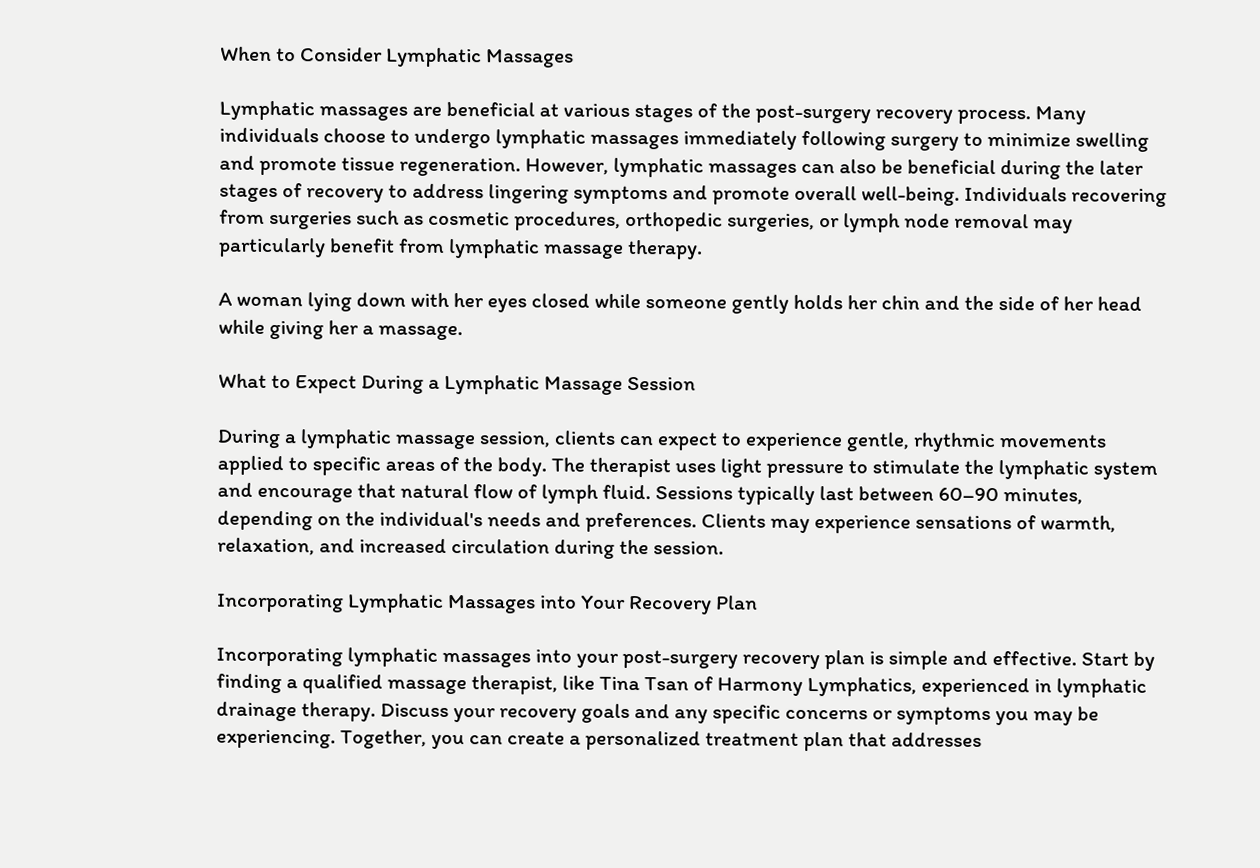When to Consider Lymphatic Massages

Lymphatic massages are beneficial at various stages of the post-surgery recovery process. Many individuals choose to undergo lymphatic massages immediately following surgery to minimize swelling and promote tissue regeneration. However, lymphatic massages can also be beneficial during the later stages of recovery to address lingering symptoms and promote overall well-being. Individuals recovering from surgeries such as cosmetic procedures, orthopedic surgeries, or lymph node removal may particularly benefit from lymphatic massage therapy.

A woman lying down with her eyes closed while someone gently holds her chin and the side of her head while giving her a massage.

What to Expect During a Lymphatic Massage Session

During a lymphatic massage session, clients can expect to experience gentle, rhythmic movements applied to specific areas of the body. The therapist uses light pressure to stimulate the lymphatic system and encourage that natural flow of lymph fluid. Sessions typically last between 60–90 minutes, depending on the individual's needs and preferences. Clients may experience sensations of warmth, relaxation, and increased circulation during the session.

Incorporating Lymphatic Massages into Your Recovery Plan

Incorporating lymphatic massages into your post-surgery recovery plan is simple and effective. Start by finding a qualified massage therapist, like Tina Tsan of Harmony Lymphatics, experienced in lymphatic drainage therapy. Discuss your recovery goals and any specific concerns or symptoms you may be experiencing. Together, you can create a personalized treatment plan that addresses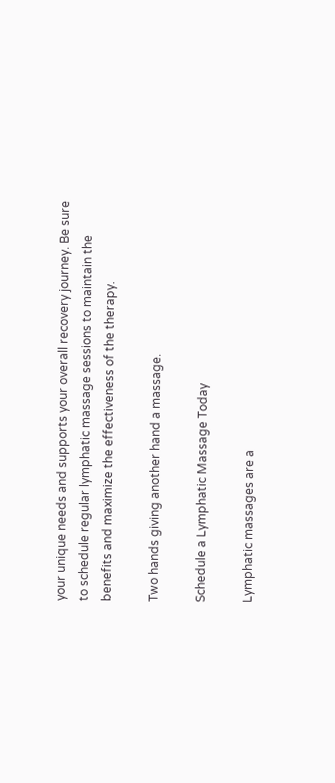your unique needs and supports your overall recovery journey. Be sure to schedule regular lymphatic massage sessions to maintain the benefits and maximize the effectiveness of the therapy.

Two hands giving another hand a massage.

Schedule a Lymphatic Massage Today

Lymphatic massages are a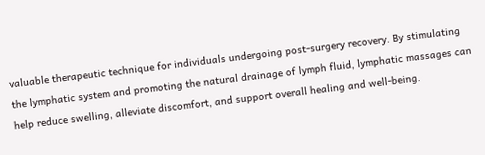valuable therapeutic technique for individuals undergoing post-surgery recovery. By stimulating the lymphatic system and promoting the natural drainage of lymph fluid, lymphatic massages can help reduce swelling, alleviate discomfort, and support overall healing and well-being.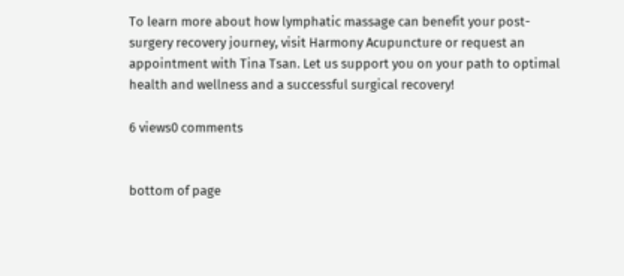To learn more about how lymphatic massage can benefit your post-surgery recovery journey, visit Harmony Acupuncture or request an appointment with Tina Tsan. Let us support you on your path to optimal health and wellness and a successful surgical recovery!

6 views0 comments


bottom of page